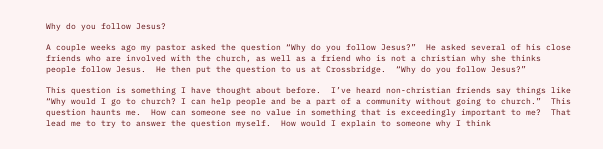Why do you follow Jesus?

A couple weeks ago my pastor asked the question “Why do you follow Jesus?”  He asked several of his close friends who are involved with the church, as well as a friend who is not a christian why she thinks people follow Jesus.  He then put the question to us at Crossbridge.  “Why do you follow Jesus?”

This question is something I have thought about before.  I’ve heard non-christian friends say things like “Why would I go to church? I can help people and be a part of a community without going to church.”  This question haunts me.  How can someone see no value in something that is exceedingly important to me?  That lead me to try to answer the question myself.  How would I explain to someone why I think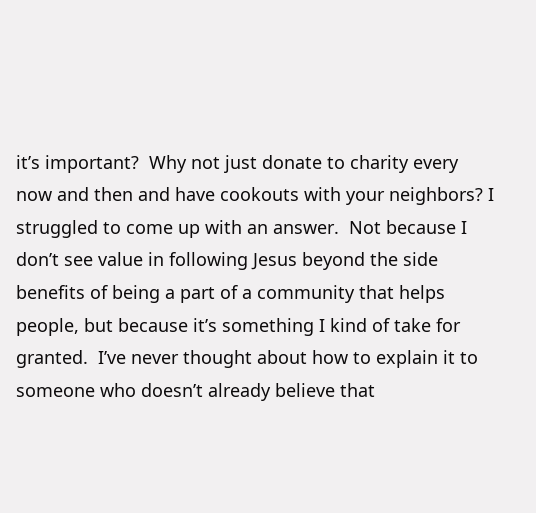it’s important?  Why not just donate to charity every now and then and have cookouts with your neighbors? I struggled to come up with an answer.  Not because I don’t see value in following Jesus beyond the side benefits of being a part of a community that helps people, but because it’s something I kind of take for granted.  I’ve never thought about how to explain it to someone who doesn’t already believe that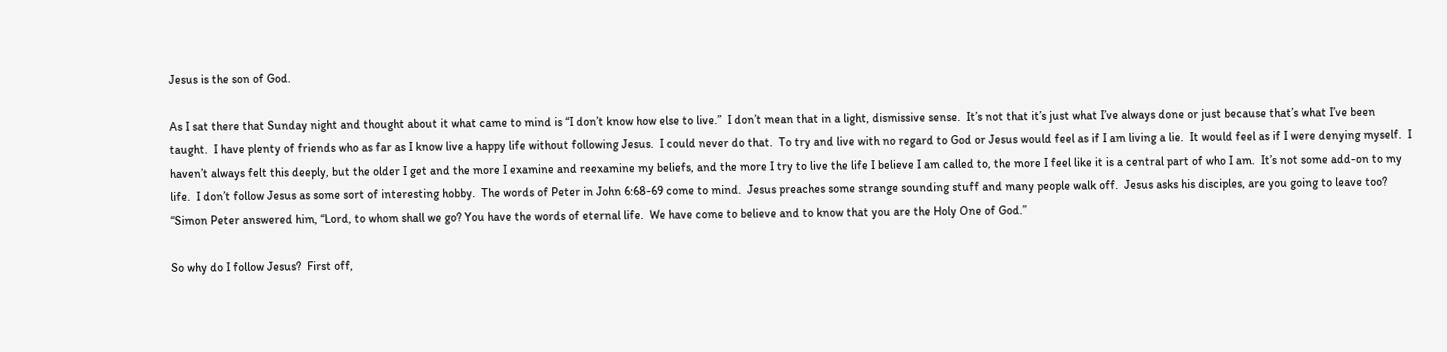Jesus is the son of God.

As I sat there that Sunday night and thought about it what came to mind is “I don’t know how else to live.”  I don’t mean that in a light, dismissive sense.  It’s not that it’s just what I’ve always done or just because that’s what I’ve been taught.  I have plenty of friends who as far as I know live a happy life without following Jesus.  I could never do that.  To try and live with no regard to God or Jesus would feel as if I am living a lie.  It would feel as if I were denying myself.  I haven’t always felt this deeply, but the older I get and the more I examine and reexamine my beliefs, and the more I try to live the life I believe I am called to, the more I feel like it is a central part of who I am.  It’s not some add-on to my life.  I don’t follow Jesus as some sort of interesting hobby.  The words of Peter in John 6:68-69 come to mind.  Jesus preaches some strange sounding stuff and many people walk off.  Jesus asks his disciples, are you going to leave too? “Simon Peter answered him, “Lord, to whom shall we go? You have the words of eternal life.  We have come to believe and to know that you are the Holy One of God.”

So why do I follow Jesus?  First off,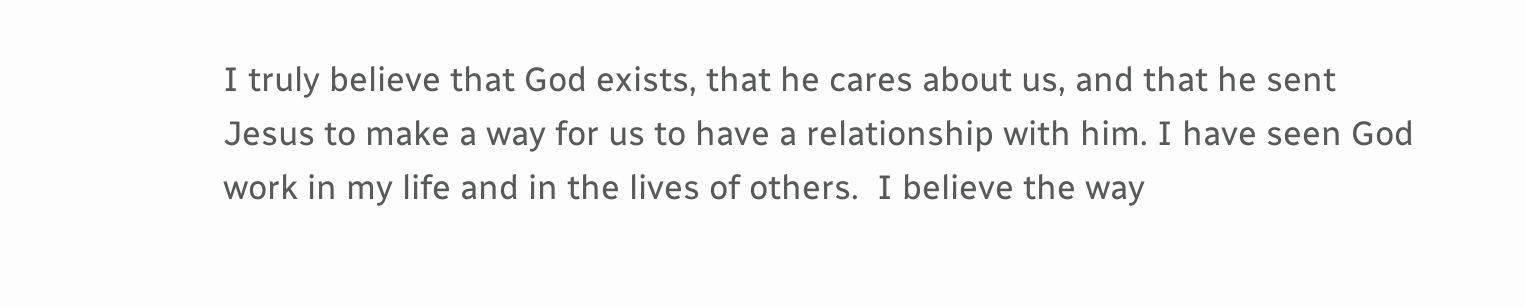I truly believe that God exists, that he cares about us, and that he sent Jesus to make a way for us to have a relationship with him. I have seen God work in my life and in the lives of others.  I believe the way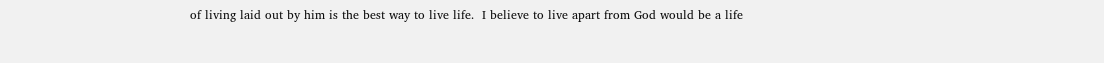of living laid out by him is the best way to live life.  I believe to live apart from God would be a life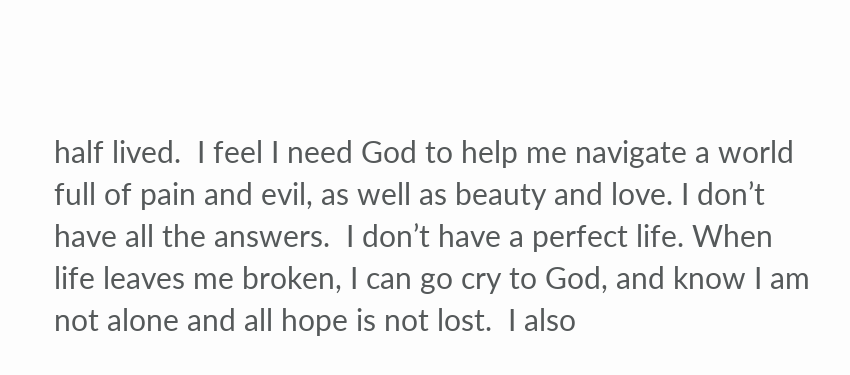half lived.  I feel I need God to help me navigate a world full of pain and evil, as well as beauty and love. I don’t have all the answers.  I don’t have a perfect life. When life leaves me broken, I can go cry to God, and know I am not alone and all hope is not lost.  I also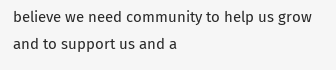believe we need community to help us grow and to support us and a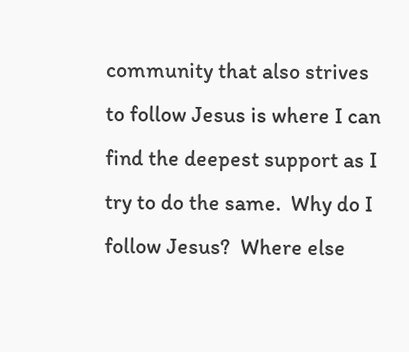community that also strives to follow Jesus is where I can find the deepest support as I try to do the same.  Why do I follow Jesus?  Where else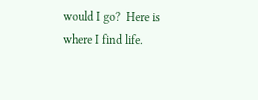would I go?  Here is where I find life.